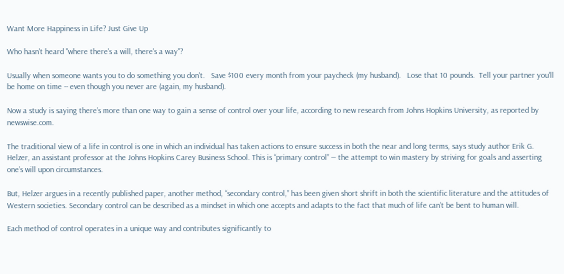Want More Happiness in Life? Just Give Up

Who hasn't heard "where there's a will, there's a way"?

Usually when someone wants you to do something you don't.   Save $100 every month from your paycheck (my husband).   Lose that 10 pounds.  Tell your partner you'll be home on time -- even though you never are (again, my husband).

Now a study is saying there’s more than one way to gain a sense of control over your life, according to new research from Johns Hopkins University, as reported by newswise.com.

The traditional view of a life in control is one in which an individual has taken actions to ensure success in both the near and long terms, says study author Erik G. Helzer, an assistant professor at the Johns Hopkins Carey Business School. This is “primary control” ― the attempt to win mastery by striving for goals and asserting one’s will upon circumstances.

But, Helzer argues in a recently published paper, another method, “secondary control,” has been given short shrift in both the scientific literature and the attitudes of Western societies. Secondary control can be described as a mindset in which one accepts and adapts to the fact that much of life can’t be bent to human will.

Each method of control operates in a unique way and contributes significantly to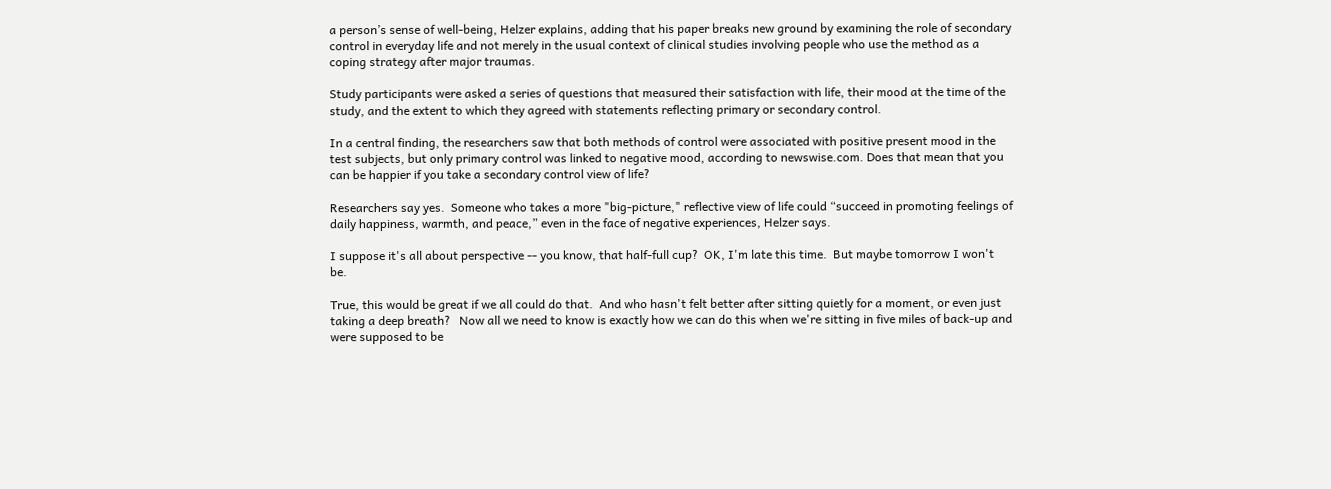a person’s sense of well-being, Helzer explains, adding that his paper breaks new ground by examining the role of secondary control in everyday life and not merely in the usual context of clinical studies involving people who use the method as a coping strategy after major traumas.

Study participants were asked a series of questions that measured their satisfaction with life, their mood at the time of the study, and the extent to which they agreed with statements reflecting primary or secondary control.

In a central finding, the researchers saw that both methods of control were associated with positive present mood in the test subjects, but only primary control was linked to negative mood, according to newswise.com. Does that mean that you can be happier if you take a secondary control view of life?

Researchers say yes.  Someone who takes a more "big-picture," reflective view of life could “succeed in promoting feelings of daily happiness, warmth, and peace,” even in the face of negative experiences, Helzer says.

I suppose it's all about perspective -- you know, that half-full cup?  OK, I'm late this time.  But maybe tomorrow I won't be.

True, this would be great if we all could do that.  And who hasn't felt better after sitting quietly for a moment, or even just taking a deep breath?   Now all we need to know is exactly how we can do this when we're sitting in five miles of back-up and were supposed to be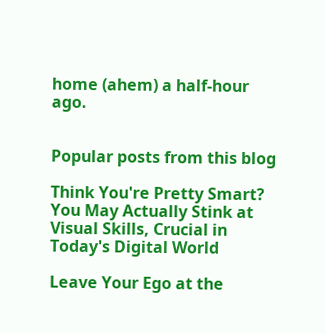home (ahem) a half-hour ago.


Popular posts from this blog

Think You're Pretty Smart? You May Actually Stink at Visual Skills, Crucial in Today's Digital World

Leave Your Ego at the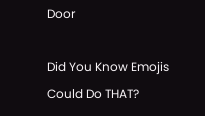Door

Did You Know Emojis Could Do THAT?